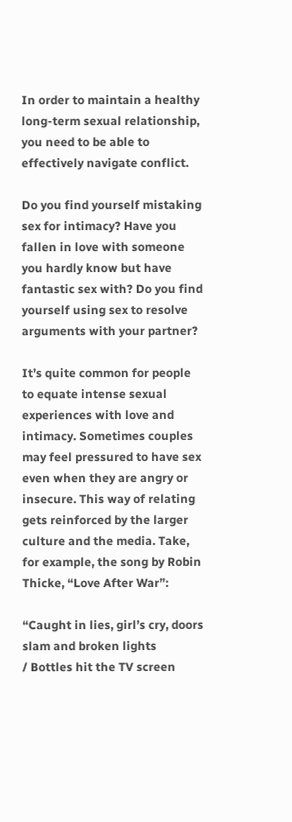In order to maintain a healthy long-term sexual relationship, you need to be able to effectively navigate conflict.

Do you find yourself mistaking sex for intimacy? Have you fallen in love with someone you hardly know but have fantastic sex with? Do you find yourself using sex to resolve arguments with your partner?

It’s quite common for people to equate intense sexual experiences with love and intimacy. Sometimes couples may feel pressured to have sex even when they are angry or insecure. This way of relating gets reinforced by the larger culture and the media. Take, for example, the song by Robin Thicke, “Love After War”:

“Caught in lies, girl’s cry, doors slam and broken lights
/ Bottles hit the TV screen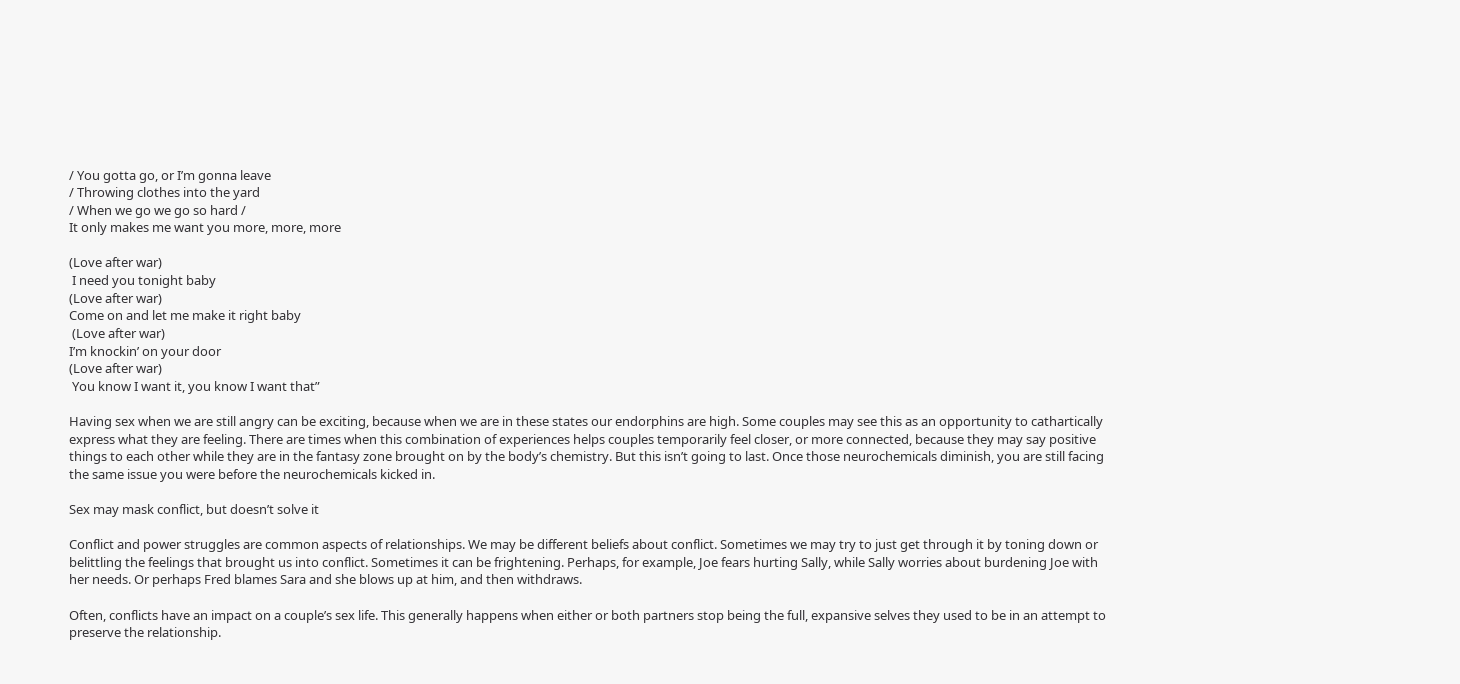/ You gotta go, or I’m gonna leave
/ Throwing clothes into the yard
/ When we go we go so hard /
It only makes me want you more, more, more

(Love after war)
 I need you tonight baby
(Love after war)
Come on and let me make it right baby
 (Love after war)
I’m knockin’ on your door
(Love after war)
 You know I want it, you know I want that”

Having sex when we are still angry can be exciting, because when we are in these states our endorphins are high. Some couples may see this as an opportunity to cathartically express what they are feeling. There are times when this combination of experiences helps couples temporarily feel closer, or more connected, because they may say positive things to each other while they are in the fantasy zone brought on by the body’s chemistry. But this isn’t going to last. Once those neurochemicals diminish, you are still facing the same issue you were before the neurochemicals kicked in.

Sex may mask conflict, but doesn’t solve it

Conflict and power struggles are common aspects of relationships. We may be different beliefs about conflict. Sometimes we may try to just get through it by toning down or belittling the feelings that brought us into conflict. Sometimes it can be frightening. Perhaps, for example, Joe fears hurting Sally, while Sally worries about burdening Joe with her needs. Or perhaps Fred blames Sara and she blows up at him, and then withdraws.

Often, conflicts have an impact on a couple’s sex life. This generally happens when either or both partners stop being the full, expansive selves they used to be in an attempt to preserve the relationship.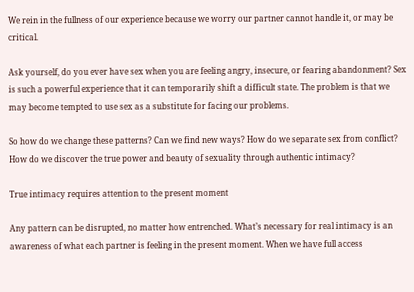We rein in the fullness of our experience because we worry our partner cannot handle it, or may be critical.

Ask yourself, do you ever have sex when you are feeling angry, insecure, or fearing abandonment? Sex is such a powerful experience that it can temporarily shift a difficult state. The problem is that we may become tempted to use sex as a substitute for facing our problems.

So how do we change these patterns? Can we find new ways? How do we separate sex from conflict? How do we discover the true power and beauty of sexuality through authentic intimacy?

True intimacy requires attention to the present moment

Any pattern can be disrupted, no matter how entrenched. What’s necessary for real intimacy is an awareness of what each partner is feeling in the present moment. When we have full access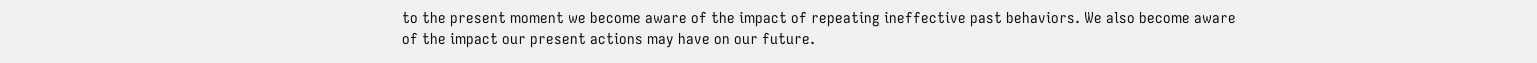to the present moment we become aware of the impact of repeating ineffective past behaviors. We also become aware of the impact our present actions may have on our future.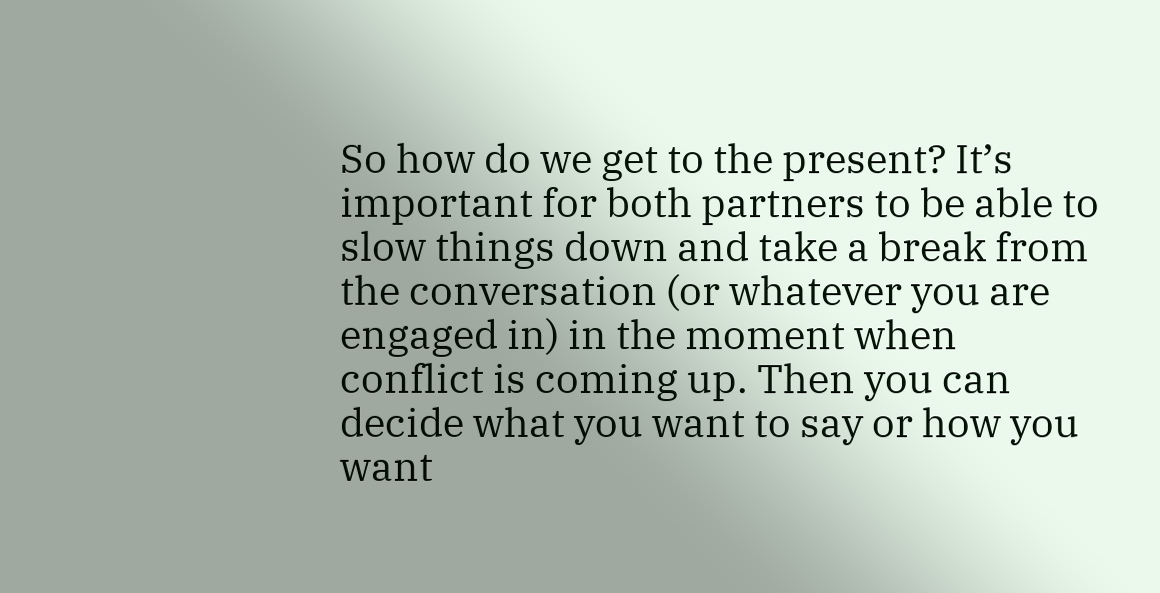So how do we get to the present? It’s important for both partners to be able to slow things down and take a break from the conversation (or whatever you are engaged in) in the moment when conflict is coming up. Then you can decide what you want to say or how you want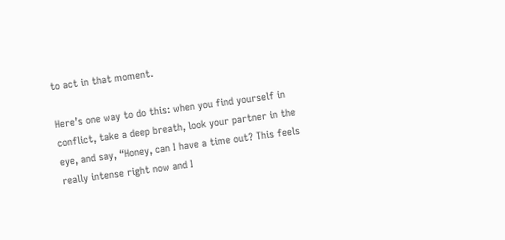to act in that moment.

Here’s one way to do this: when you find yourself in conflict, take a deep breath, look your partner in the eye, and say, “Honey, can I have a time out? This feels really intense right now and I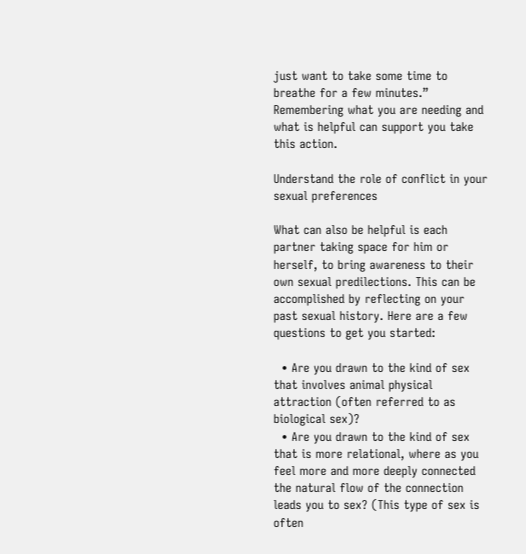just want to take some time to breathe for a few minutes.” Remembering what you are needing and what is helpful can support you take this action.

Understand the role of conflict in your sexual preferences

What can also be helpful is each partner taking space for him or herself, to bring awareness to their own sexual predilections. This can be accomplished by reflecting on your past sexual history. Here are a few questions to get you started:

  • Are you drawn to the kind of sex that involves animal physical attraction (often referred to as biological sex)?
  • Are you drawn to the kind of sex that is more relational, where as you feel more and more deeply connected the natural flow of the connection leads you to sex? (This type of sex is often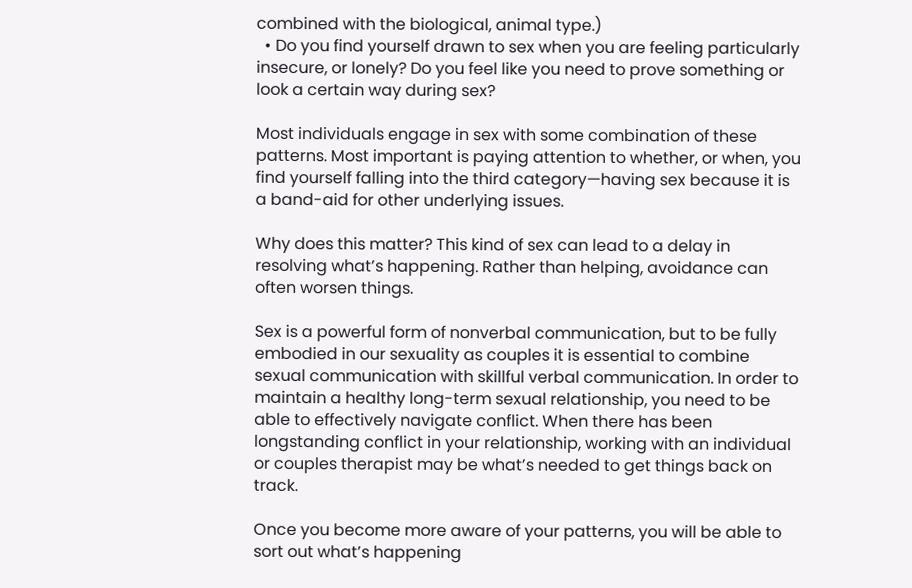combined with the biological, animal type.)
  • Do you find yourself drawn to sex when you are feeling particularly insecure, or lonely? Do you feel like you need to prove something or look a certain way during sex?

Most individuals engage in sex with some combination of these patterns. Most important is paying attention to whether, or when, you find yourself falling into the third category—having sex because it is a band-aid for other underlying issues.

Why does this matter? This kind of sex can lead to a delay in resolving what’s happening. Rather than helping, avoidance can often worsen things.

Sex is a powerful form of nonverbal communication, but to be fully embodied in our sexuality as couples it is essential to combine sexual communication with skillful verbal communication. In order to maintain a healthy long-term sexual relationship, you need to be able to effectively navigate conflict. When there has been longstanding conflict in your relationship, working with an individual or couples therapist may be what’s needed to get things back on track.

Once you become more aware of your patterns, you will be able to sort out what’s happening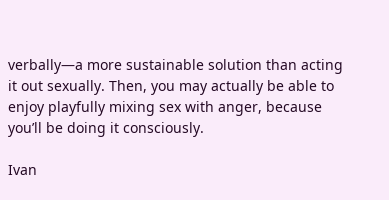verbally—a more sustainable solution than acting it out sexually. Then, you may actually be able to enjoy playfully mixing sex with anger, because you’ll be doing it consciously.

Ivan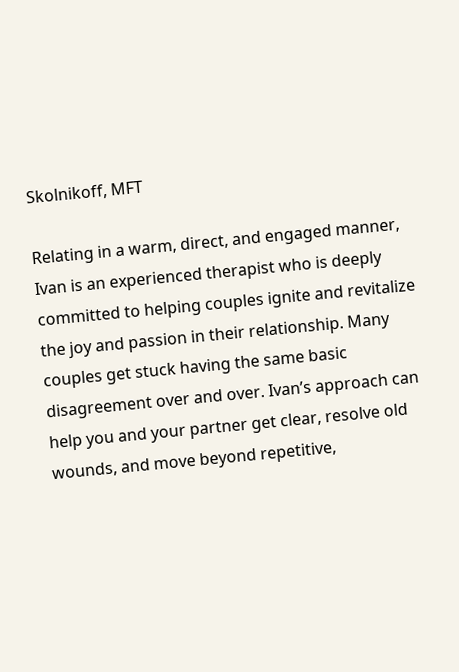Skolnikoff, MFT

Relating in a warm, direct, and engaged manner, Ivan is an experienced therapist who is deeply committed to helping couples ignite and revitalize the joy and passion in their relationship. Many couples get stuck having the same basic disagreement over and over. Ivan’s approach can help you and your partner get clear, resolve old wounds, and move beyond repetitive,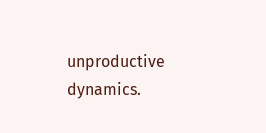unproductive dynamics.